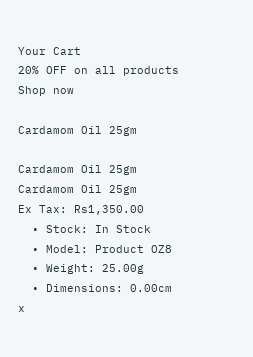Your Cart
20% OFF on all products Shop now

Cardamom Oil 25gm

Cardamom Oil 25gm
Cardamom Oil 25gm
Ex Tax: Rs1,350.00
  • Stock: In Stock
  • Model: Product OZ8
  • Weight: 25.00g
  • Dimensions: 0.00cm x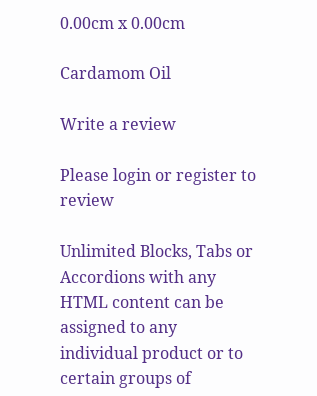0.00cm x 0.00cm

Cardamom Oil

Write a review

Please login or register to review

Unlimited Blocks, Tabs or Accordions with any HTML content can be assigned to any individual product or to certain groups of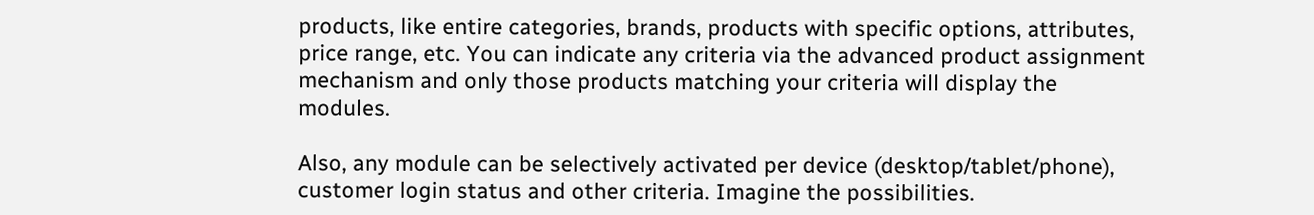products, like entire categories, brands, products with specific options, attributes, price range, etc. You can indicate any criteria via the advanced product assignment mechanism and only those products matching your criteria will display the modules.

Also, any module can be selectively activated per device (desktop/tablet/phone), customer login status and other criteria. Imagine the possibilities.